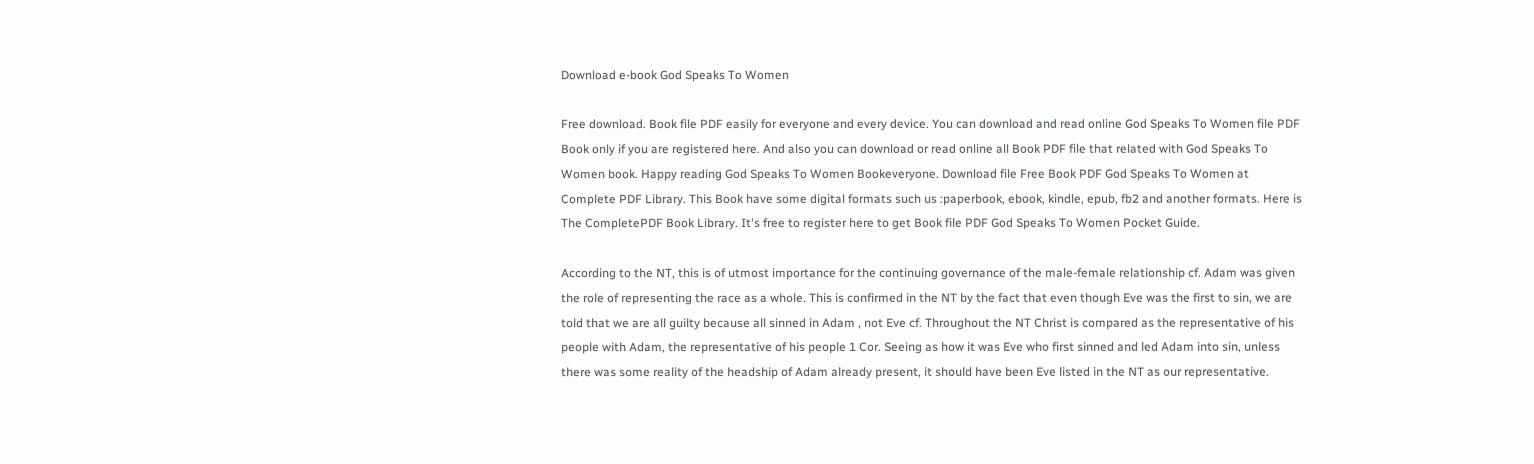Download e-book God Speaks To Women

Free download. Book file PDF easily for everyone and every device. You can download and read online God Speaks To Women file PDF Book only if you are registered here. And also you can download or read online all Book PDF file that related with God Speaks To Women book. Happy reading God Speaks To Women Bookeveryone. Download file Free Book PDF God Speaks To Women at Complete PDF Library. This Book have some digital formats such us :paperbook, ebook, kindle, epub, fb2 and another formats. Here is The CompletePDF Book Library. It's free to register here to get Book file PDF God Speaks To Women Pocket Guide.

According to the NT, this is of utmost importance for the continuing governance of the male-female relationship cf. Adam was given the role of representing the race as a whole. This is confirmed in the NT by the fact that even though Eve was the first to sin, we are told that we are all guilty because all sinned in Adam , not Eve cf. Throughout the NT Christ is compared as the representative of his people with Adam, the representative of his people 1 Cor. Seeing as how it was Eve who first sinned and led Adam into sin, unless there was some reality of the headship of Adam already present, it should have been Eve listed in the NT as our representative.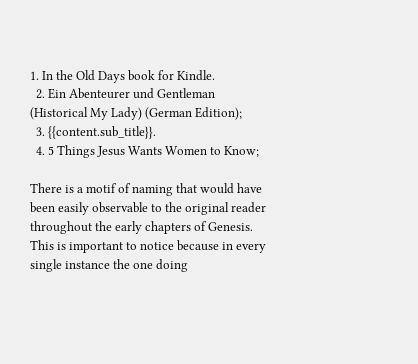1. In the Old Days book for Kindle.
  2. Ein Abenteurer und Gentleman (Historical My Lady) (German Edition);
  3. {{content.sub_title}}.
  4. 5 Things Jesus Wants Women to Know;

There is a motif of naming that would have been easily observable to the original reader throughout the early chapters of Genesis. This is important to notice because in every single instance the one doing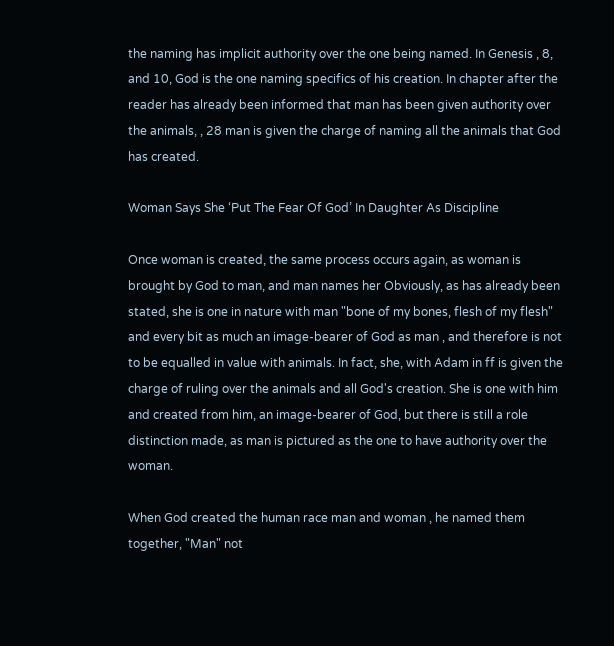the naming has implicit authority over the one being named. In Genesis , 8, and 10, God is the one naming specifics of his creation. In chapter after the reader has already been informed that man has been given authority over the animals, , 28 man is given the charge of naming all the animals that God has created.

Woman Says She ‘Put The Fear Of God’ In Daughter As Discipline

Once woman is created, the same process occurs again, as woman is brought by God to man, and man names her Obviously, as has already been stated, she is one in nature with man "bone of my bones, flesh of my flesh" and every bit as much an image-bearer of God as man , and therefore is not to be equalled in value with animals. In fact, she, with Adam in ff is given the charge of ruling over the animals and all God's creation. She is one with him and created from him, an image-bearer of God, but there is still a role distinction made, as man is pictured as the one to have authority over the woman.

When God created the human race man and woman , he named them together, "Man" not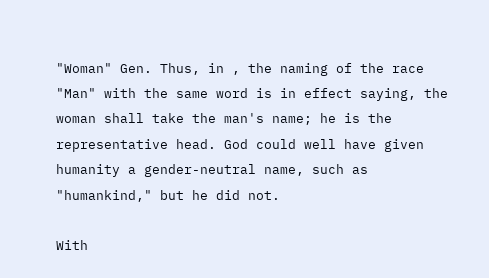"Woman" Gen. Thus, in , the naming of the race "Man" with the same word is in effect saying, the woman shall take the man's name; he is the representative head. God could well have given humanity a gender-neutral name, such as "humankind," but he did not.

With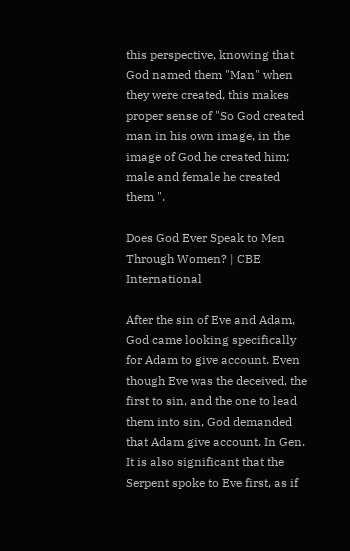this perspective, knowing that God named them "Man" when they were created, this makes proper sense of "So God created man in his own image, in the image of God he created him; male and female he created them ".

Does God Ever Speak to Men Through Women? | CBE International

After the sin of Eve and Adam, God came looking specifically for Adam to give account. Even though Eve was the deceived, the first to sin, and the one to lead them into sin, God demanded that Adam give account. In Gen. It is also significant that the Serpent spoke to Eve first, as if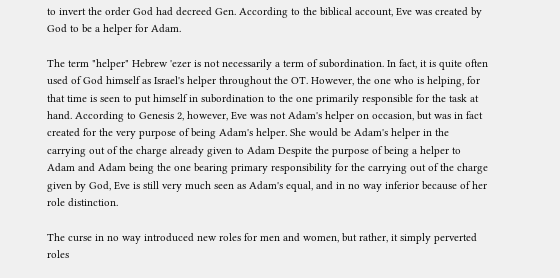to invert the order God had decreed Gen. According to the biblical account, Eve was created by God to be a helper for Adam.

The term "helper" Hebrew 'ezer is not necessarily a term of subordination. In fact, it is quite often used of God himself as Israel's helper throughout the OT. However, the one who is helping, for that time is seen to put himself in subordination to the one primarily responsible for the task at hand. According to Genesis 2, however, Eve was not Adam's helper on occasion, but was in fact created for the very purpose of being Adam's helper. She would be Adam's helper in the carrying out of the charge already given to Adam Despite the purpose of being a helper to Adam and Adam being the one bearing primary responsibility for the carrying out of the charge given by God, Eve is still very much seen as Adam's equal, and in no way inferior because of her role distinction.

The curse in no way introduced new roles for men and women, but rather, it simply perverted roles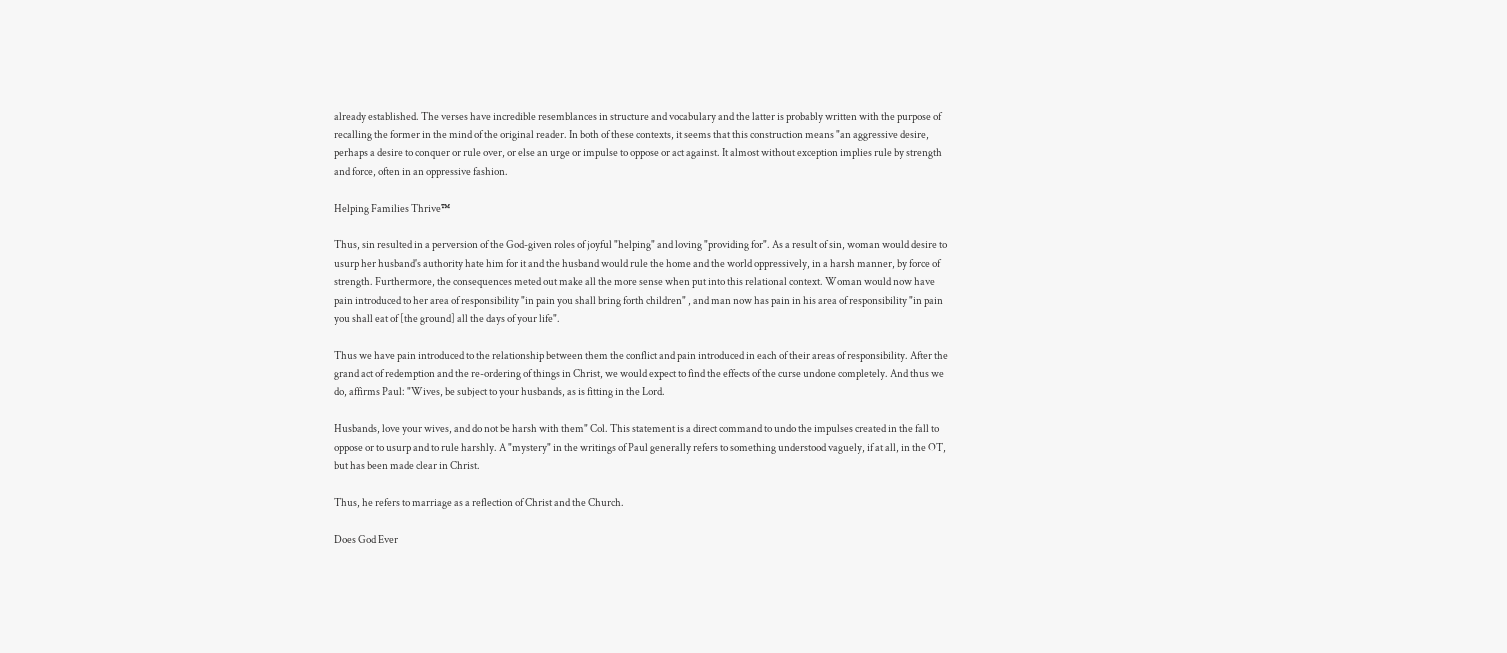already established. The verses have incredible resemblances in structure and vocabulary and the latter is probably written with the purpose of recalling the former in the mind of the original reader. In both of these contexts, it seems that this construction means "an aggressive desire, perhaps a desire to conquer or rule over, or else an urge or impulse to oppose or act against. It almost without exception implies rule by strength and force, often in an oppressive fashion.

Helping Families Thrive™

Thus, sin resulted in a perversion of the God-given roles of joyful "helping" and loving "providing for". As a result of sin, woman would desire to usurp her husband's authority hate him for it and the husband would rule the home and the world oppressively, in a harsh manner, by force of strength. Furthermore, the consequences meted out make all the more sense when put into this relational context. Woman would now have pain introduced to her area of responsibility "in pain you shall bring forth children" , and man now has pain in his area of responsibility "in pain you shall eat of [the ground] all the days of your life".

Thus we have pain introduced to the relationship between them the conflict and pain introduced in each of their areas of responsibility. After the grand act of redemption and the re-ordering of things in Christ, we would expect to find the effects of the curse undone completely. And thus we do, affirms Paul: "Wives, be subject to your husbands, as is fitting in the Lord.

Husbands, love your wives, and do not be harsh with them" Col. This statement is a direct command to undo the impulses created in the fall to oppose or to usurp and to rule harshly. A "mystery" in the writings of Paul generally refers to something understood vaguely, if at all, in the OT, but has been made clear in Christ.

Thus, he refers to marriage as a reflection of Christ and the Church.

Does God Ever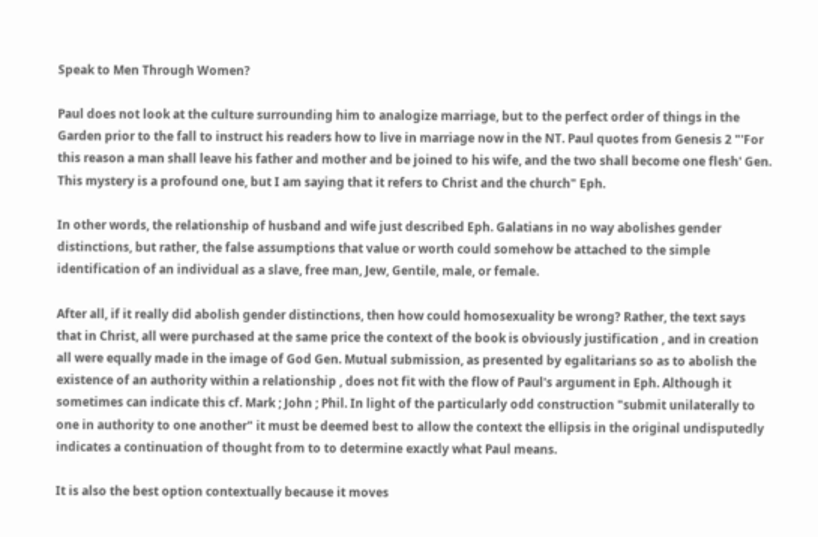Speak to Men Through Women?

Paul does not look at the culture surrounding him to analogize marriage, but to the perfect order of things in the Garden prior to the fall to instruct his readers how to live in marriage now in the NT. Paul quotes from Genesis 2 "'For this reason a man shall leave his father and mother and be joined to his wife, and the two shall become one flesh' Gen. This mystery is a profound one, but I am saying that it refers to Christ and the church" Eph.

In other words, the relationship of husband and wife just described Eph. Galatians in no way abolishes gender distinctions, but rather, the false assumptions that value or worth could somehow be attached to the simple identification of an individual as a slave, free man, Jew, Gentile, male, or female.

After all, if it really did abolish gender distinctions, then how could homosexuality be wrong? Rather, the text says that in Christ, all were purchased at the same price the context of the book is obviously justification , and in creation all were equally made in the image of God Gen. Mutual submission, as presented by egalitarians so as to abolish the existence of an authority within a relationship , does not fit with the flow of Paul's argument in Eph. Although it sometimes can indicate this cf. Mark ; John ; Phil. In light of the particularly odd construction "submit unilaterally to one in authority to one another" it must be deemed best to allow the context the ellipsis in the original undisputedly indicates a continuation of thought from to to determine exactly what Paul means.

It is also the best option contextually because it moves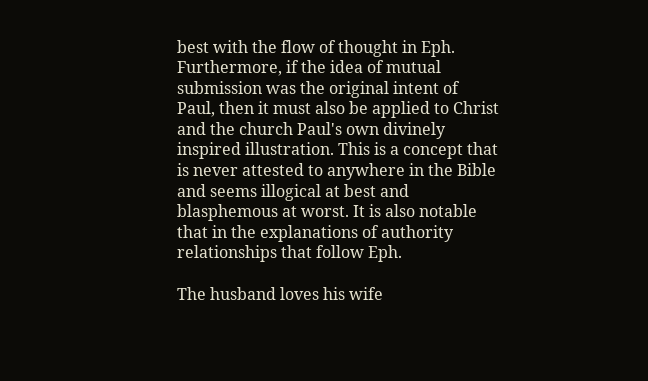best with the flow of thought in Eph. Furthermore, if the idea of mutual submission was the original intent of Paul, then it must also be applied to Christ and the church Paul's own divinely inspired illustration. This is a concept that is never attested to anywhere in the Bible and seems illogical at best and blasphemous at worst. It is also notable that in the explanations of authority relationships that follow Eph.

The husband loves his wife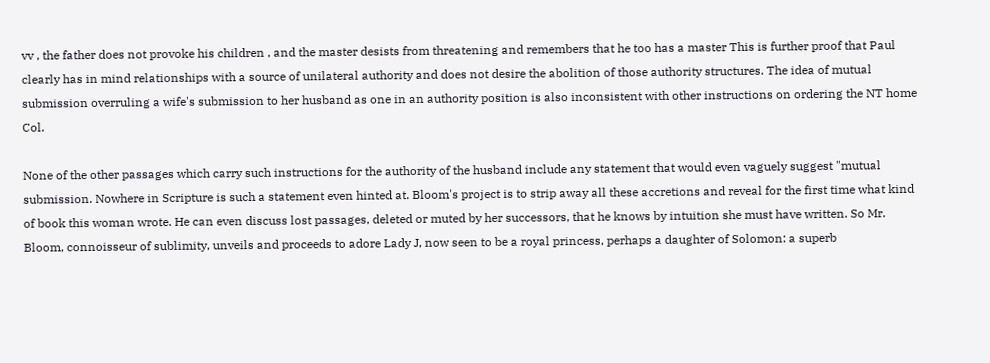vv , the father does not provoke his children , and the master desists from threatening and remembers that he too has a master This is further proof that Paul clearly has in mind relationships with a source of unilateral authority and does not desire the abolition of those authority structures. The idea of mutual submission overruling a wife's submission to her husband as one in an authority position is also inconsistent with other instructions on ordering the NT home Col.

None of the other passages which carry such instructions for the authority of the husband include any statement that would even vaguely suggest "mutual submission. Nowhere in Scripture is such a statement even hinted at. Bloom's project is to strip away all these accretions and reveal for the first time what kind of book this woman wrote. He can even discuss lost passages, deleted or muted by her successors, that he knows by intuition she must have written. So Mr. Bloom, connoisseur of sublimity, unveils and proceeds to adore Lady J, now seen to be a royal princess, perhaps a daughter of Solomon: a superb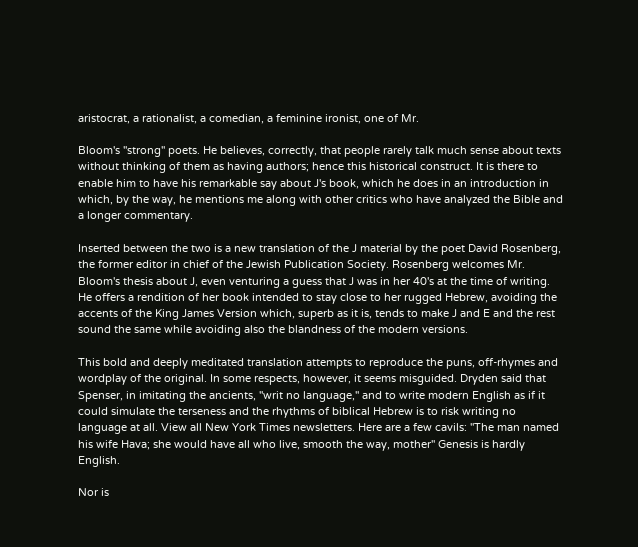aristocrat, a rationalist, a comedian, a feminine ironist, one of Mr.

Bloom's ''strong'' poets. He believes, correctly, that people rarely talk much sense about texts without thinking of them as having authors; hence this historical construct. It is there to enable him to have his remarkable say about J's book, which he does in an introduction in which, by the way, he mentions me along with other critics who have analyzed the Bible and a longer commentary.

Inserted between the two is a new translation of the J material by the poet David Rosenberg, the former editor in chief of the Jewish Publication Society. Rosenberg welcomes Mr. Bloom's thesis about J, even venturing a guess that J was in her 40's at the time of writing. He offers a rendition of her book intended to stay close to her rugged Hebrew, avoiding the accents of the King James Version which, superb as it is, tends to make J and E and the rest sound the same while avoiding also the blandness of the modern versions.

This bold and deeply meditated translation attempts to reproduce the puns, off-rhymes and wordplay of the original. In some respects, however, it seems misguided. Dryden said that Spenser, in imitating the ancients, ''writ no language,'' and to write modern English as if it could simulate the terseness and the rhythms of biblical Hebrew is to risk writing no language at all. View all New York Times newsletters. Here are a few cavils: ''The man named his wife Hava; she would have all who live, smooth the way, mother'' Genesis is hardly English.

Nor is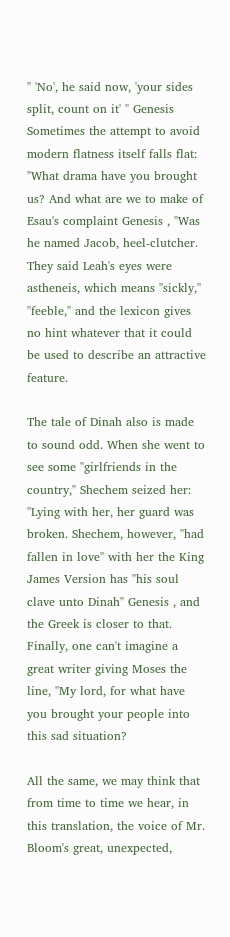'' 'No', he said now, 'your sides split, count on it' '' Genesis Sometimes the attempt to avoid modern flatness itself falls flat: ''What drama have you brought us? And what are we to make of Esau's complaint Genesis , ''Was he named Jacob, heel-clutcher. They said Leah's eyes were astheneis, which means ''sickly,'' ''feeble,'' and the lexicon gives no hint whatever that it could be used to describe an attractive feature.

The tale of Dinah also is made to sound odd. When she went to see some ''girlfriends in the country,'' Shechem seized her: ''Lying with her, her guard was broken. Shechem, however, ''had fallen in love'' with her the King James Version has ''his soul clave unto Dinah'' Genesis , and the Greek is closer to that. Finally, one can't imagine a great writer giving Moses the line, ''My lord, for what have you brought your people into this sad situation?

All the same, we may think that from time to time we hear, in this translation, the voice of Mr. Bloom's great, unexpected,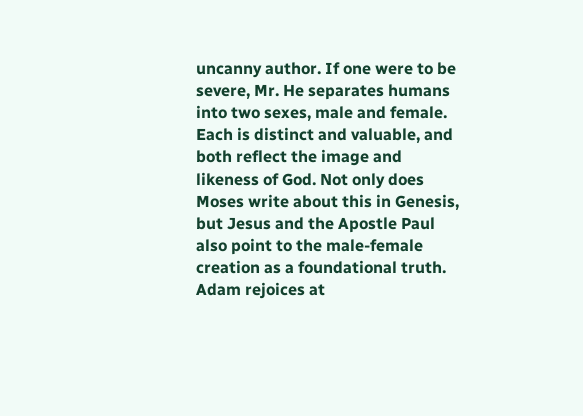uncanny author. If one were to be severe, Mr. He separates humans into two sexes, male and female. Each is distinct and valuable, and both reflect the image and likeness of God. Not only does Moses write about this in Genesis, but Jesus and the Apostle Paul also point to the male-female creation as a foundational truth. Adam rejoices at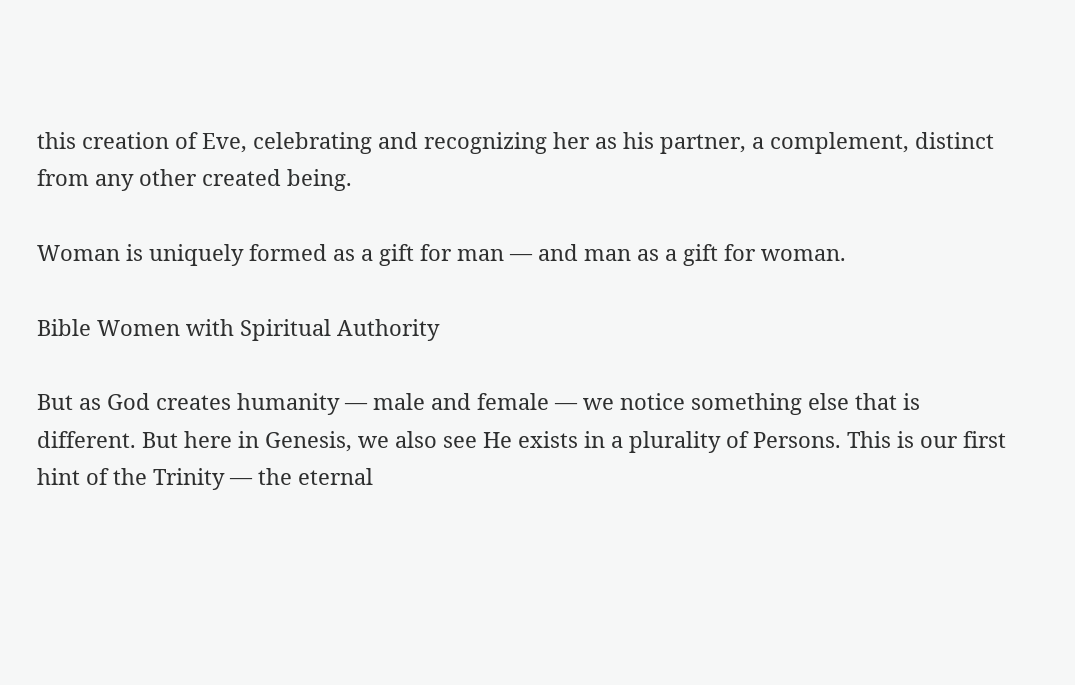this creation of Eve, celebrating and recognizing her as his partner, a complement, distinct from any other created being.

Woman is uniquely formed as a gift for man — and man as a gift for woman.

Bible Women with Spiritual Authority

But as God creates humanity — male and female — we notice something else that is different. But here in Genesis, we also see He exists in a plurality of Persons. This is our first hint of the Trinity — the eternal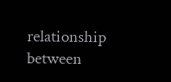relationship between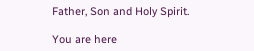Father, Son and Holy Spirit.

You are here